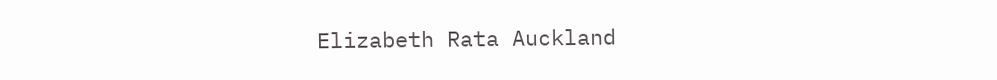Elizabeth Rata Auckland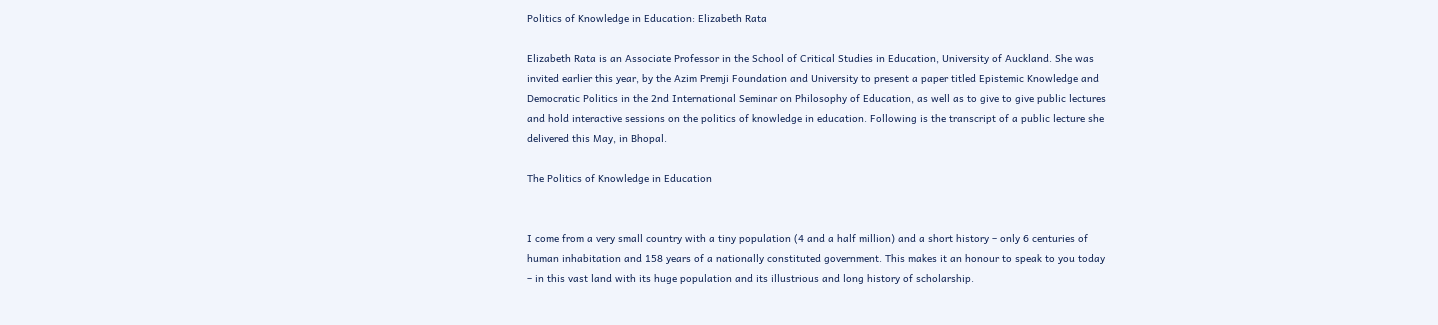Politics of Knowledge in Education: Elizabeth Rata

Elizabeth Rata is an Associate Professor in the School of Critical Studies in Education, University of Auckland. She was invited earlier this year, by the Azim Premji Foundation and University to present a paper titled Epistemic Knowledge and Democratic Politics in the 2nd International Seminar on Philosophy of Education, as well as to give to give public lectures and hold interactive sessions on the politics of knowledge in education. Following is the transcript of a public lecture she delivered this May, in Bhopal.

The Politics of Knowledge in Education


I come from a very small country with a tiny population (4 and a half million) and a short history – only 6 centuries of human inhabitation and 158 years of a nationally constituted government. This makes it an honour to speak to you today – in this vast land with its huge population and its illustrious and long history of scholarship.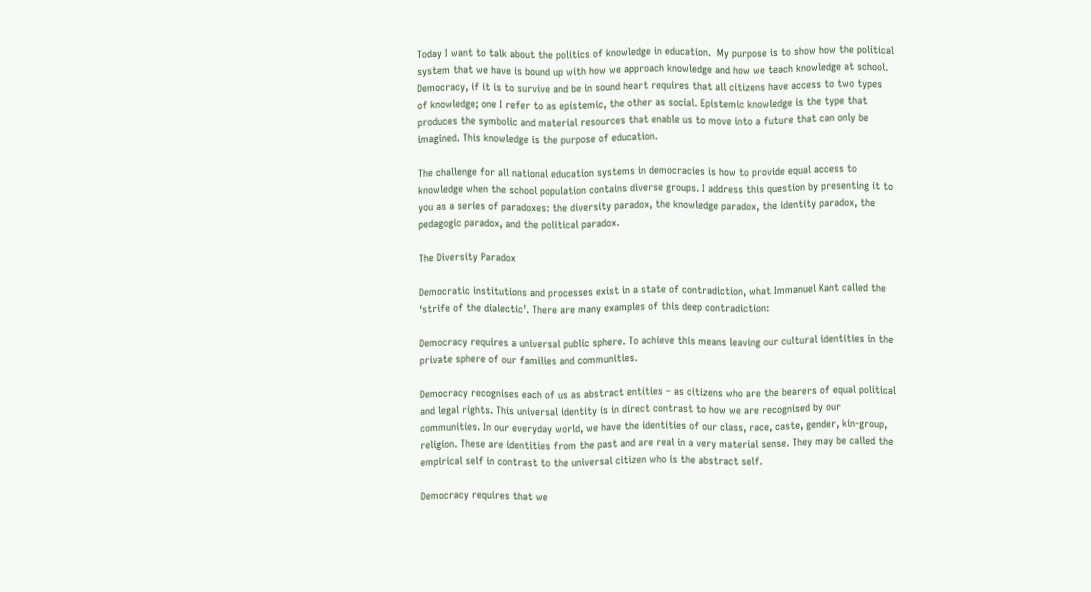Today I want to talk about the politics of knowledge in education.  My purpose is to show how the political system that we have is bound up with how we approach knowledge and how we teach knowledge at school. Democracy, if it is to survive and be in sound heart requires that all citizens have access to two types of knowledge; one I refer to as epistemic, the other as social. Epistemic knowledge is the type that produces the symbolic and material resources that enable us to move into a future that can only be imagined. This knowledge is the purpose of education.

The challenge for all national education systems in democracies is how to provide equal access to knowledge when the school population contains diverse groups. I address this question by presenting it to you as a series of paradoxes: the diversity paradox, the knowledge paradox, the identity paradox, the pedagogic paradox, and the political paradox.

The Diversity Paradox

Democratic institutions and processes exist in a state of contradiction, what Immanuel Kant called the ‘strife of the dialectic’. There are many examples of this deep contradiction:

Democracy requires a universal public sphere. To achieve this means leaving our cultural identities in the private sphere of our families and communities.

Democracy recognises each of us as abstract entities – as citizens who are the bearers of equal political and legal rights. This universal identity is in direct contrast to how we are recognised by our communities. In our everyday world, we have the identities of our class, race, caste, gender, kin-group, religion. These are identities from the past and are real in a very material sense. They may be called the empirical self in contrast to the universal citizen who is the abstract self.

Democracy requires that we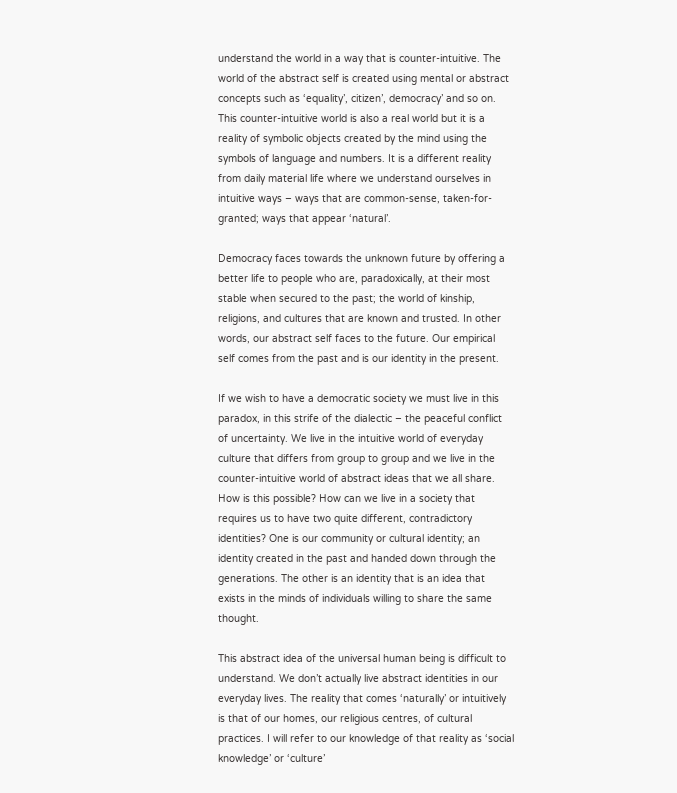understand the world in a way that is counter-intuitive. The world of the abstract self is created using mental or abstract concepts such as ‘equality’, citizen’, democracy’ and so on. This counter-intuitive world is also a real world but it is a reality of symbolic objects created by the mind using the symbols of language and numbers. It is a different reality from daily material life where we understand ourselves in intuitive ways – ways that are common-sense, taken-for-granted; ways that appear ‘natural’.

Democracy faces towards the unknown future by offering a better life to people who are, paradoxically, at their most stable when secured to the past; the world of kinship, religions, and cultures that are known and trusted. In other words, our abstract self faces to the future. Our empirical self comes from the past and is our identity in the present.

If we wish to have a democratic society we must live in this paradox, in this strife of the dialectic – the peaceful conflict of uncertainty. We live in the intuitive world of everyday culture that differs from group to group and we live in the counter-intuitive world of abstract ideas that we all share. How is this possible? How can we live in a society that requires us to have two quite different, contradictory identities? One is our community or cultural identity; an identity created in the past and handed down through the generations. The other is an identity that is an idea that exists in the minds of individuals willing to share the same thought.

This abstract idea of the universal human being is difficult to understand. We don’t actually live abstract identities in our everyday lives. The reality that comes ‘naturally’ or intuitively is that of our homes, our religious centres, of cultural practices. I will refer to our knowledge of that reality as ‘social knowledge’ or ‘culture’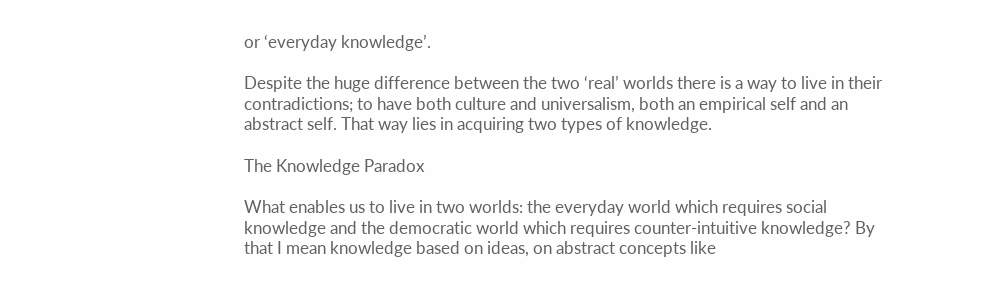or ‘everyday knowledge’.

Despite the huge difference between the two ‘real’ worlds there is a way to live in their contradictions; to have both culture and universalism, both an empirical self and an abstract self. That way lies in acquiring two types of knowledge.

The Knowledge Paradox

What enables us to live in two worlds: the everyday world which requires social knowledge and the democratic world which requires counter-intuitive knowledge? By that I mean knowledge based on ideas, on abstract concepts like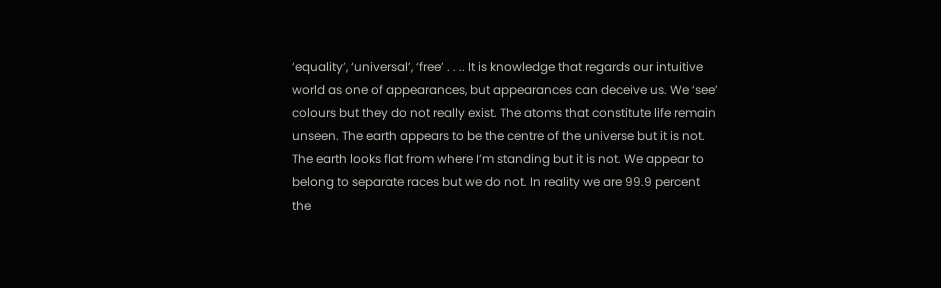‘equality’, ‘universal’, ‘free’ . . .. It is knowledge that regards our intuitive world as one of appearances, but appearances can deceive us. We ‘see’ colours but they do not really exist. The atoms that constitute life remain unseen. The earth appears to be the centre of the universe but it is not. The earth looks flat from where I’m standing but it is not. We appear to belong to separate races but we do not. In reality we are 99.9 percent the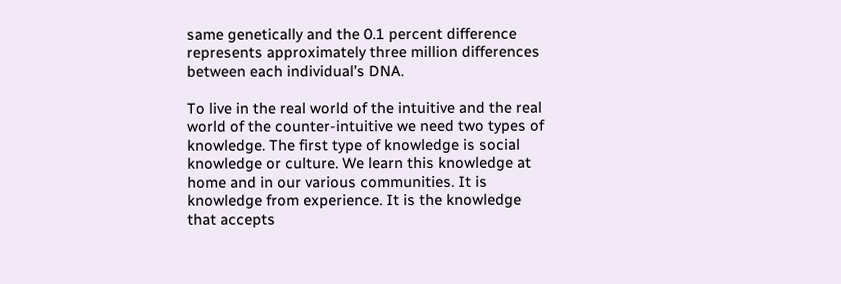same genetically and the 0.1 percent difference represents approximately three million differences between each individual’s DNA.

To live in the real world of the intuitive and the real world of the counter-intuitive we need two types of knowledge. The first type of knowledge is social knowledge or culture. We learn this knowledge at home and in our various communities. It is knowledge from experience. It is the knowledge that accepts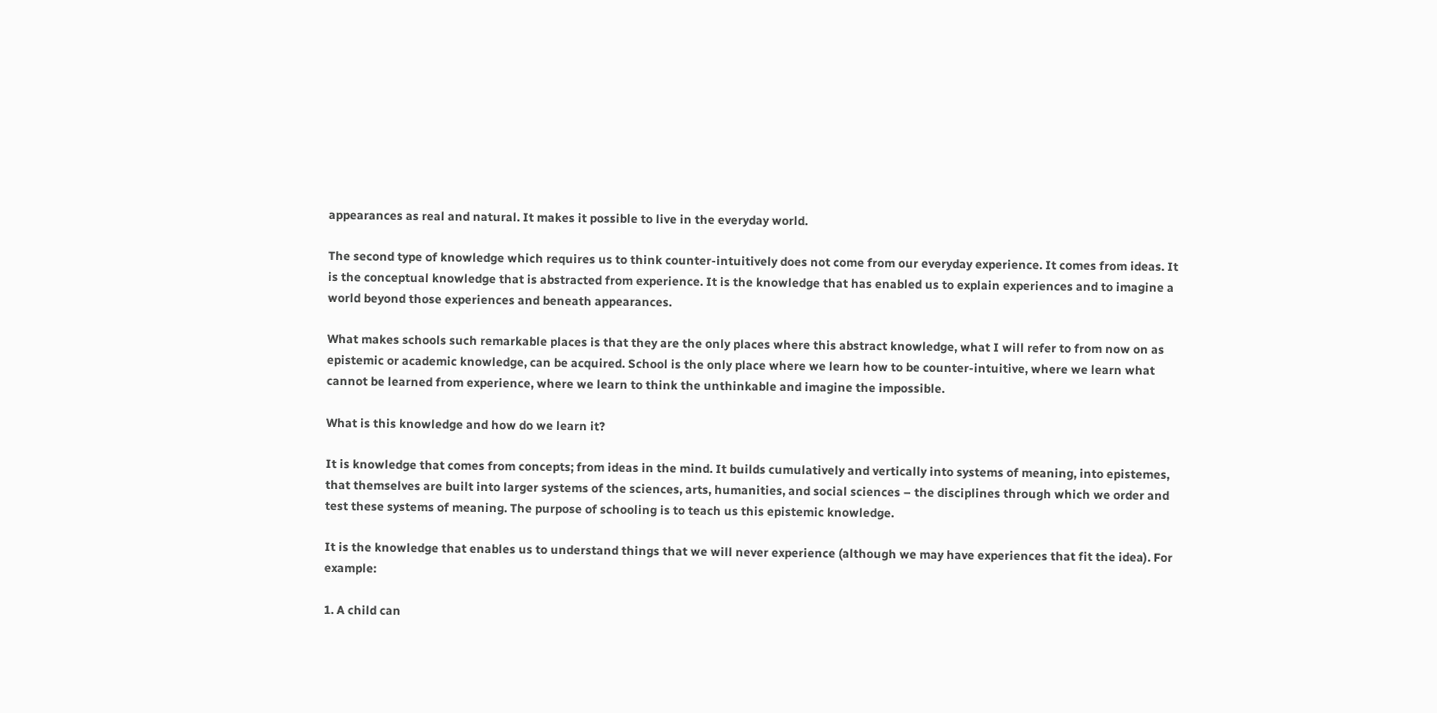appearances as real and natural. It makes it possible to live in the everyday world.

The second type of knowledge which requires us to think counter-intuitively does not come from our everyday experience. It comes from ideas. It is the conceptual knowledge that is abstracted from experience. It is the knowledge that has enabled us to explain experiences and to imagine a world beyond those experiences and beneath appearances.

What makes schools such remarkable places is that they are the only places where this abstract knowledge, what I will refer to from now on as epistemic or academic knowledge, can be acquired. School is the only place where we learn how to be counter-intuitive, where we learn what cannot be learned from experience, where we learn to think the unthinkable and imagine the impossible.

What is this knowledge and how do we learn it?

It is knowledge that comes from concepts; from ideas in the mind. It builds cumulatively and vertically into systems of meaning, into epistemes, that themselves are built into larger systems of the sciences, arts, humanities, and social sciences – the disciplines through which we order and test these systems of meaning. The purpose of schooling is to teach us this epistemic knowledge.

It is the knowledge that enables us to understand things that we will never experience (although we may have experiences that fit the idea). For example:

1. A child can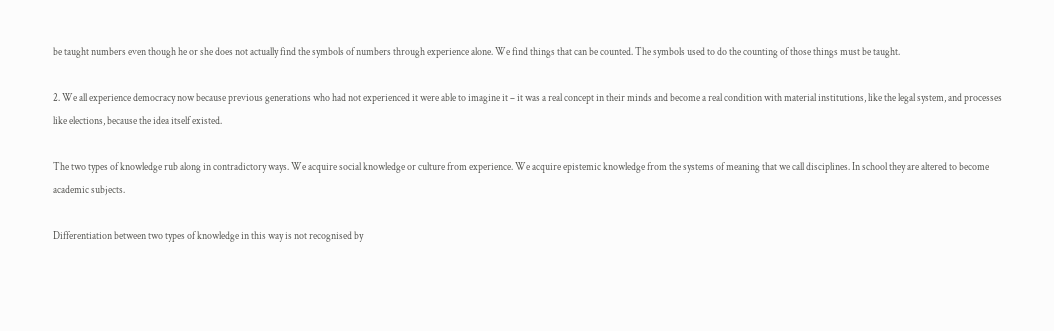be taught numbers even though he or she does not actually find the symbols of numbers through experience alone. We find things that can be counted. The symbols used to do the counting of those things must be taught.

2. We all experience democracy now because previous generations who had not experienced it were able to imagine it – it was a real concept in their minds and become a real condition with material institutions, like the legal system, and processes like elections, because the idea itself existed.

The two types of knowledge rub along in contradictory ways. We acquire social knowledge or culture from experience. We acquire epistemic knowledge from the systems of meaning that we call disciplines. In school they are altered to become academic subjects.

Differentiation between two types of knowledge in this way is not recognised by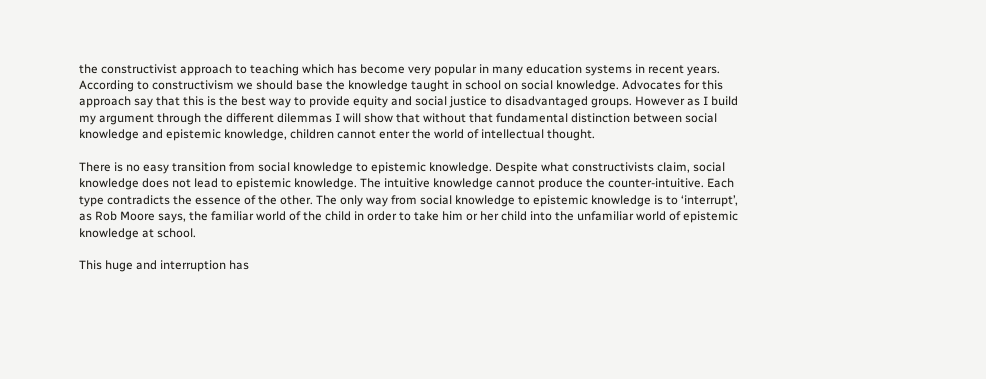the constructivist approach to teaching which has become very popular in many education systems in recent years. According to constructivism we should base the knowledge taught in school on social knowledge. Advocates for this approach say that this is the best way to provide equity and social justice to disadvantaged groups. However as I build my argument through the different dilemmas I will show that without that fundamental distinction between social knowledge and epistemic knowledge, children cannot enter the world of intellectual thought.

There is no easy transition from social knowledge to epistemic knowledge. Despite what constructivists claim, social knowledge does not lead to epistemic knowledge. The intuitive knowledge cannot produce the counter-intuitive. Each type contradicts the essence of the other. The only way from social knowledge to epistemic knowledge is to ‘interrupt’, as Rob Moore says, the familiar world of the child in order to take him or her child into the unfamiliar world of epistemic knowledge at school.

This huge and interruption has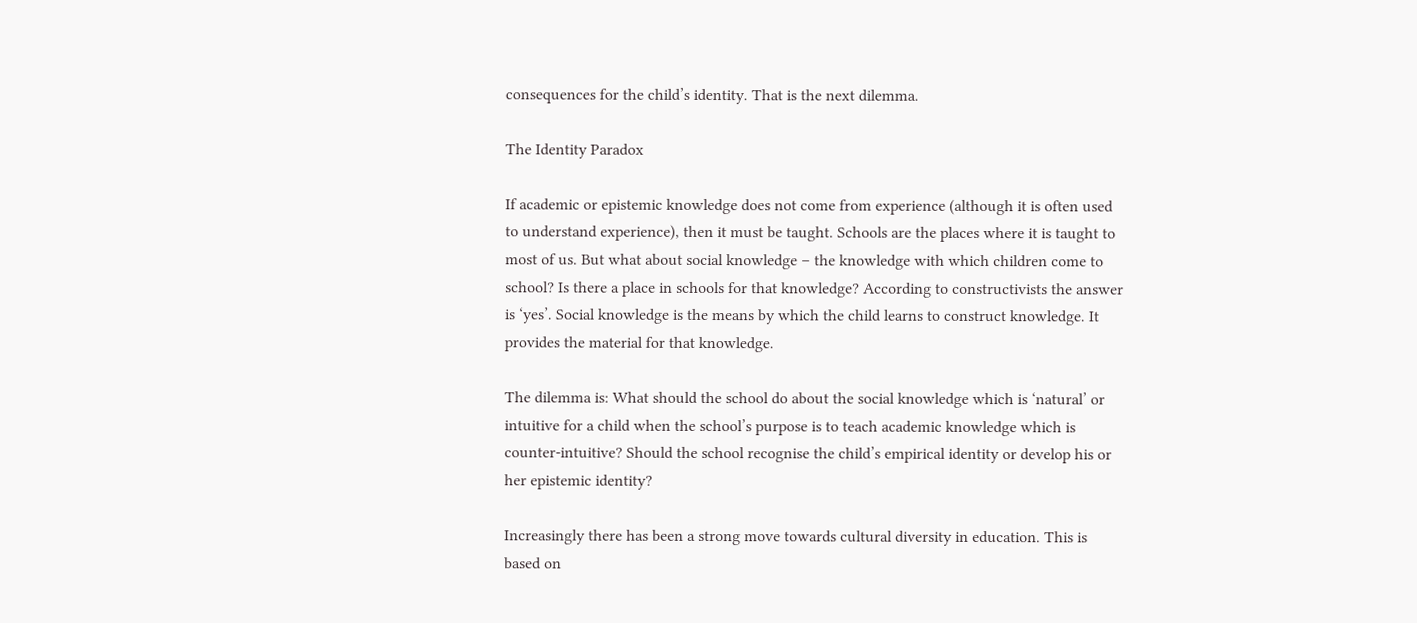consequences for the child’s identity. That is the next dilemma.

The Identity Paradox

If academic or epistemic knowledge does not come from experience (although it is often used to understand experience), then it must be taught. Schools are the places where it is taught to most of us. But what about social knowledge – the knowledge with which children come to school? Is there a place in schools for that knowledge? According to constructivists the answer is ‘yes’. Social knowledge is the means by which the child learns to construct knowledge. It provides the material for that knowledge.

The dilemma is: What should the school do about the social knowledge which is ‘natural’ or intuitive for a child when the school’s purpose is to teach academic knowledge which is counter-intuitive? Should the school recognise the child’s empirical identity or develop his or her epistemic identity?

Increasingly there has been a strong move towards cultural diversity in education. This is based on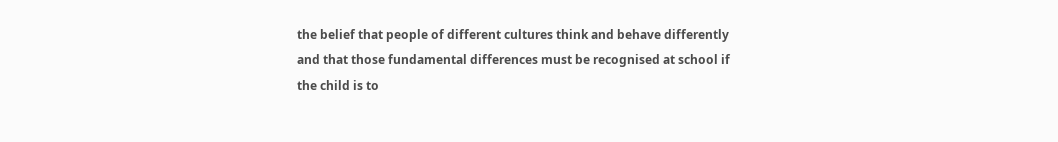the belief that people of different cultures think and behave differently and that those fundamental differences must be recognised at school if the child is to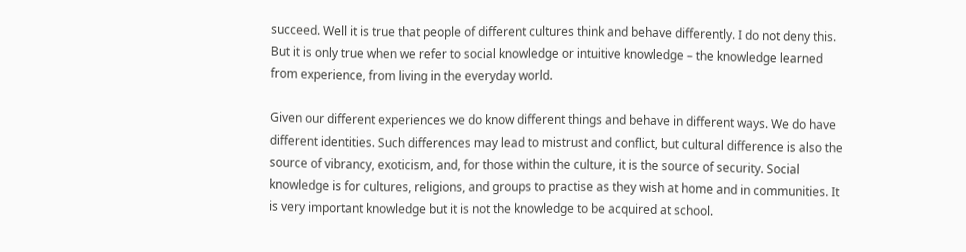succeed. Well it is true that people of different cultures think and behave differently. I do not deny this. But it is only true when we refer to social knowledge or intuitive knowledge – the knowledge learned from experience, from living in the everyday world.

Given our different experiences we do know different things and behave in different ways. We do have different identities. Such differences may lead to mistrust and conflict, but cultural difference is also the source of vibrancy, exoticism, and, for those within the culture, it is the source of security. Social knowledge is for cultures, religions, and groups to practise as they wish at home and in communities. It is very important knowledge but it is not the knowledge to be acquired at school.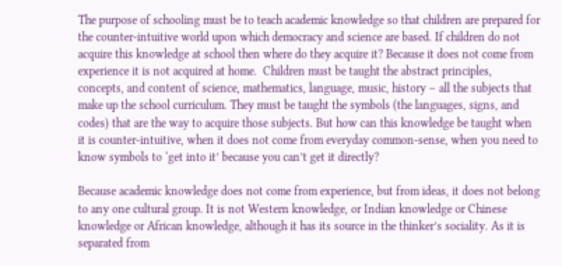The purpose of schooling must be to teach academic knowledge so that children are prepared for the counter-intuitive world upon which democracy and science are based. If children do not acquire this knowledge at school then where do they acquire it? Because it does not come from experience it is not acquired at home.  Children must be taught the abstract principles, concepts, and content of science, mathematics, language, music, history – all the subjects that make up the school curriculum. They must be taught the symbols (the languages, signs, and codes) that are the way to acquire those subjects. But how can this knowledge be taught when it is counter-intuitive, when it does not come from everyday common-sense, when you need to know symbols to ‘get into it’ because you can’t get it directly?

Because academic knowledge does not come from experience, but from ideas, it does not belong to any one cultural group. It is not Western knowledge, or Indian knowledge or Chinese knowledge or African knowledge, although it has its source in the thinker’s sociality. As it is separated from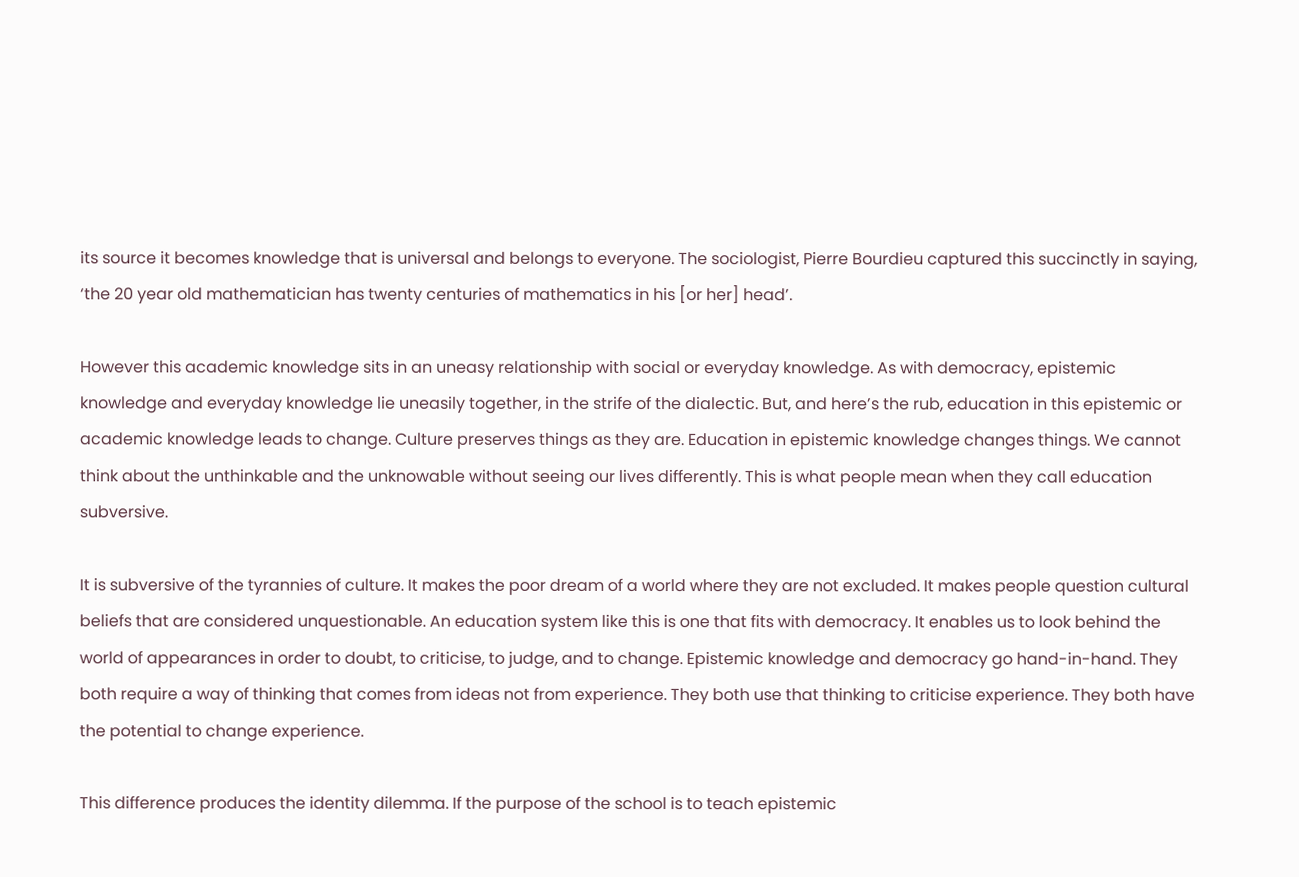its source it becomes knowledge that is universal and belongs to everyone. The sociologist, Pierre Bourdieu captured this succinctly in saying, ‘the 20 year old mathematician has twenty centuries of mathematics in his [or her] head’.

However this academic knowledge sits in an uneasy relationship with social or everyday knowledge. As with democracy, epistemic knowledge and everyday knowledge lie uneasily together, in the strife of the dialectic. But, and here’s the rub, education in this epistemic or academic knowledge leads to change. Culture preserves things as they are. Education in epistemic knowledge changes things. We cannot think about the unthinkable and the unknowable without seeing our lives differently. This is what people mean when they call education subversive.

It is subversive of the tyrannies of culture. It makes the poor dream of a world where they are not excluded. It makes people question cultural beliefs that are considered unquestionable. An education system like this is one that fits with democracy. It enables us to look behind the world of appearances in order to doubt, to criticise, to judge, and to change. Epistemic knowledge and democracy go hand-in-hand. They both require a way of thinking that comes from ideas not from experience. They both use that thinking to criticise experience. They both have the potential to change experience.

This difference produces the identity dilemma. If the purpose of the school is to teach epistemic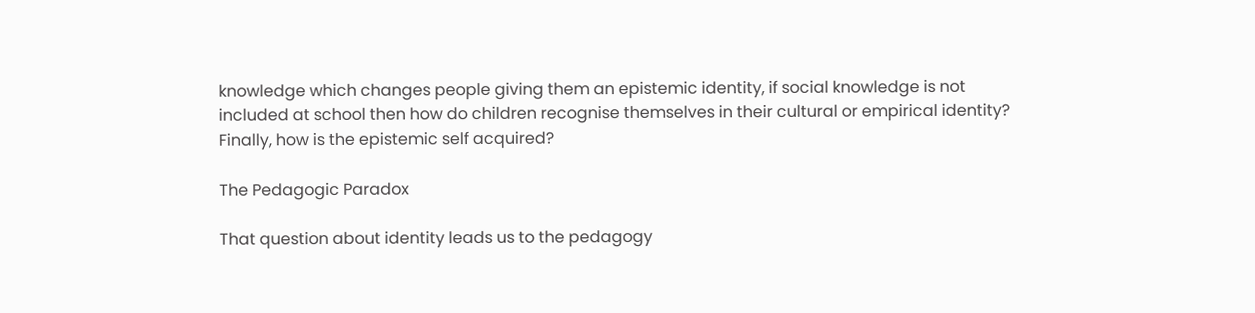knowledge which changes people giving them an epistemic identity, if social knowledge is not included at school then how do children recognise themselves in their cultural or empirical identity? Finally, how is the epistemic self acquired?

The Pedagogic Paradox

That question about identity leads us to the pedagogy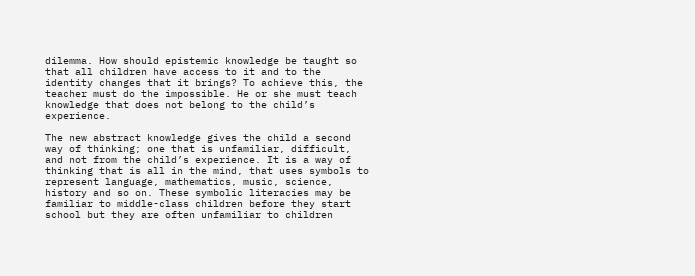dilemma. How should epistemic knowledge be taught so that all children have access to it and to the identity changes that it brings? To achieve this, the teacher must do the impossible. He or she must teach knowledge that does not belong to the child’s experience.

The new abstract knowledge gives the child a second way of thinking; one that is unfamiliar, difficult, and not from the child’s experience. It is a way of thinking that is all in the mind, that uses symbols to represent language, mathematics, music, science, history and so on. These symbolic literacies may be familiar to middle-class children before they start school but they are often unfamiliar to children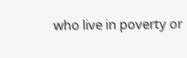who live in poverty or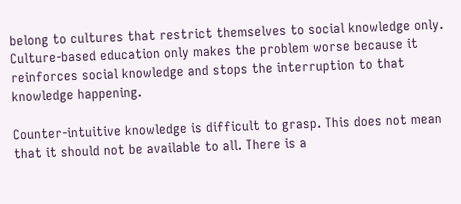belong to cultures that restrict themselves to social knowledge only. Culture-based education only makes the problem worse because it reinforces social knowledge and stops the interruption to that knowledge happening.

Counter-intuitive knowledge is difficult to grasp. This does not mean that it should not be available to all. There is a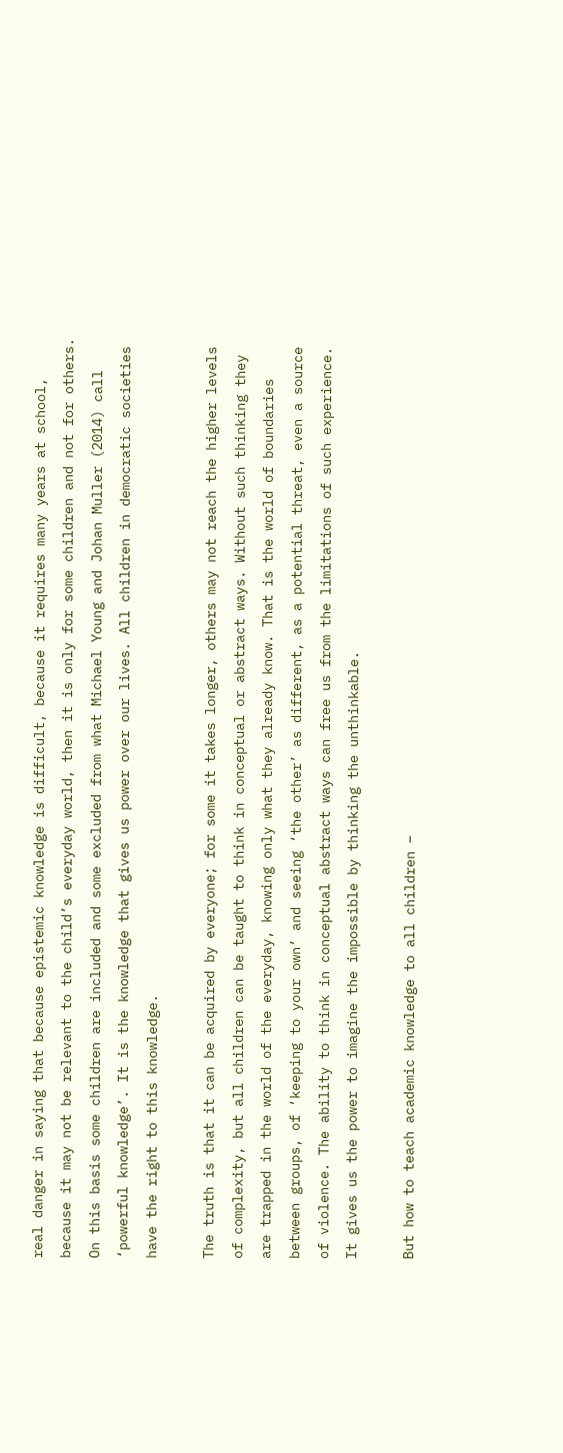real danger in saying that because epistemic knowledge is difficult, because it requires many years at school, because it may not be relevant to the child’s everyday world, then it is only for some children and not for others. On this basis some children are included and some excluded from what Michael Young and Johan Muller (2014) call ‘powerful knowledge’. It is the knowledge that gives us power over our lives. All children in democratic societies have the right to this knowledge.

The truth is that it can be acquired by everyone; for some it takes longer, others may not reach the higher levels of complexity, but all children can be taught to think in conceptual or abstract ways. Without such thinking they are trapped in the world of the everyday, knowing only what they already know. That is the world of boundaries between groups, of ‘keeping to your own’ and seeing ‘the other’ as different, as a potential threat, even a source of violence. The ability to think in conceptual abstract ways can free us from the limitations of such experience. It gives us the power to imagine the impossible by thinking the unthinkable.

But how to teach academic knowledge to all children –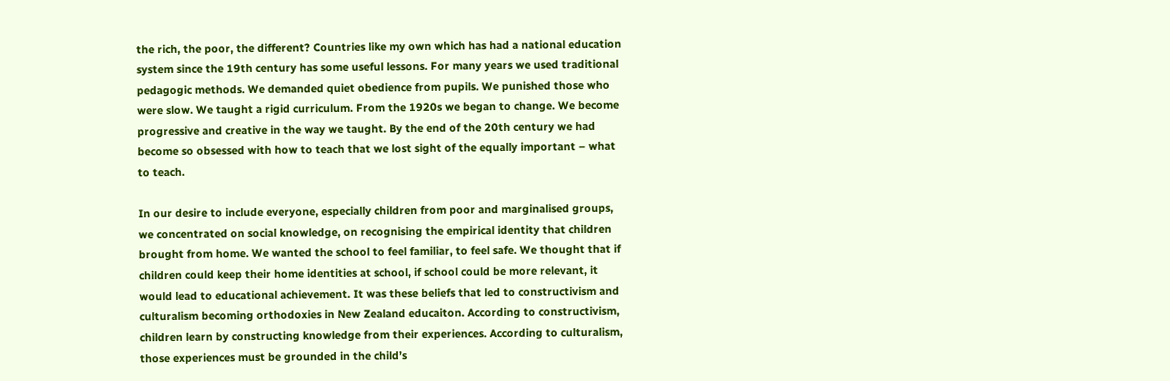the rich, the poor, the different? Countries like my own which has had a national education system since the 19th century has some useful lessons. For many years we used traditional pedagogic methods. We demanded quiet obedience from pupils. We punished those who were slow. We taught a rigid curriculum. From the 1920s we began to change. We become progressive and creative in the way we taught. By the end of the 20th century we had become so obsessed with how to teach that we lost sight of the equally important – what to teach.

In our desire to include everyone, especially children from poor and marginalised groups, we concentrated on social knowledge, on recognising the empirical identity that children brought from home. We wanted the school to feel familiar, to feel safe. We thought that if children could keep their home identities at school, if school could be more relevant, it would lead to educational achievement. It was these beliefs that led to constructivism and culturalism becoming orthodoxies in New Zealand educaiton. According to constructivism, children learn by constructing knowledge from their experiences. According to culturalism, those experiences must be grounded in the child’s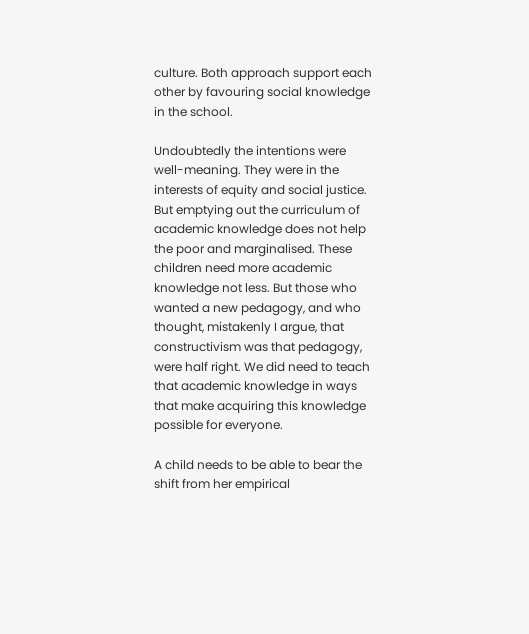culture. Both approach support each other by favouring social knowledge in the school.

Undoubtedly the intentions were well-meaning. They were in the interests of equity and social justice. But emptying out the curriculum of academic knowledge does not help the poor and marginalised. These children need more academic knowledge not less. But those who wanted a new pedagogy, and who thought, mistakenly I argue, that constructivism was that pedagogy, were half right. We did need to teach that academic knowledge in ways that make acquiring this knowledge possible for everyone.

A child needs to be able to bear the shift from her empirical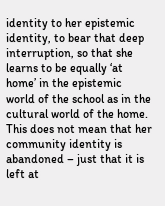identity to her epistemic identity, to bear that deep interruption, so that she learns to be equally ‘at home’ in the epistemic world of the school as in the cultural world of the home. This does not mean that her community identity is abandoned – just that it is left at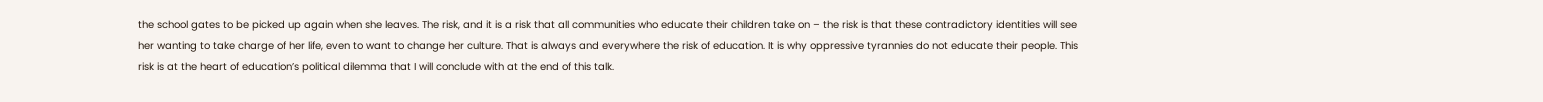the school gates to be picked up again when she leaves. The risk, and it is a risk that all communities who educate their children take on – the risk is that these contradictory identities will see her wanting to take charge of her life, even to want to change her culture. That is always and everywhere the risk of education. It is why oppressive tyrannies do not educate their people. This risk is at the heart of education’s political dilemma that I will conclude with at the end of this talk.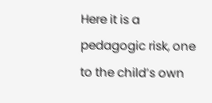Here it is a pedagogic risk, one to the child’s own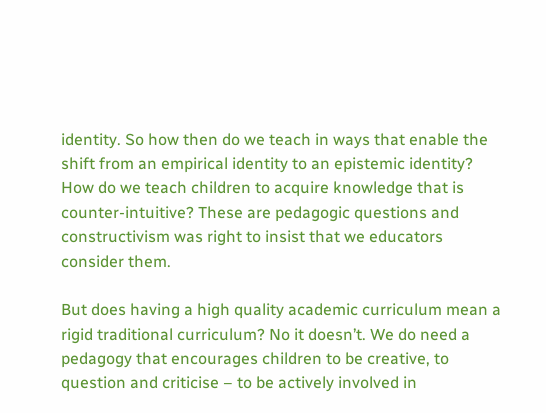identity. So how then do we teach in ways that enable the shift from an empirical identity to an epistemic identity? How do we teach children to acquire knowledge that is counter-intuitive? These are pedagogic questions and constructivism was right to insist that we educators consider them.

But does having a high quality academic curriculum mean a rigid traditional curriculum? No it doesn’t. We do need a pedagogy that encourages children to be creative, to question and criticise – to be actively involved in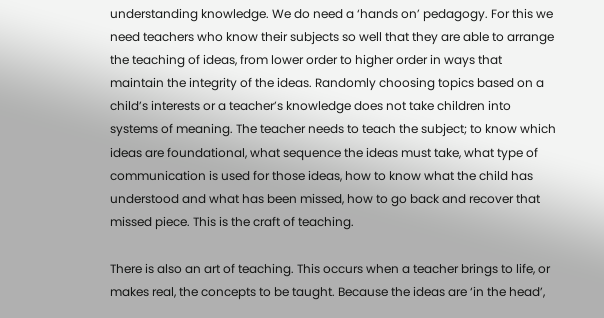understanding knowledge. We do need a ‘hands on’ pedagogy. For this we need teachers who know their subjects so well that they are able to arrange the teaching of ideas, from lower order to higher order in ways that maintain the integrity of the ideas. Randomly choosing topics based on a child’s interests or a teacher’s knowledge does not take children into systems of meaning. The teacher needs to teach the subject; to know which ideas are foundational, what sequence the ideas must take, what type of communication is used for those ideas, how to know what the child has understood and what has been missed, how to go back and recover that missed piece. This is the craft of teaching.

There is also an art of teaching. This occurs when a teacher brings to life, or makes real, the concepts to be taught. Because the ideas are ‘in the head’,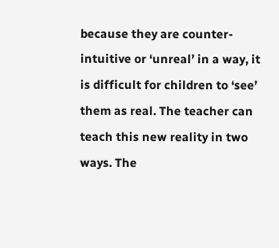because they are counter-intuitive or ‘unreal’ in a way, it is difficult for children to ‘see’ them as real. The teacher can teach this new reality in two ways. The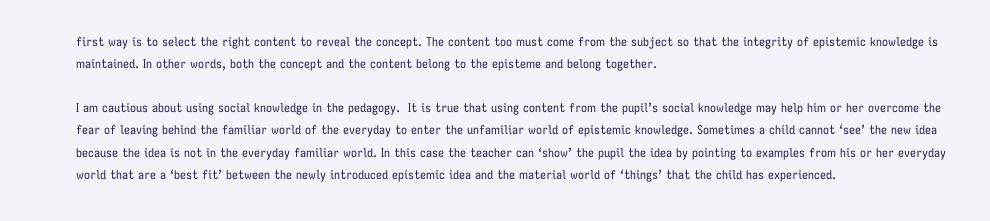first way is to select the right content to reveal the concept. The content too must come from the subject so that the integrity of epistemic knowledge is maintained. In other words, both the concept and the content belong to the episteme and belong together.

I am cautious about using social knowledge in the pedagogy.  It is true that using content from the pupil’s social knowledge may help him or her overcome the fear of leaving behind the familiar world of the everyday to enter the unfamiliar world of epistemic knowledge. Sometimes a child cannot ‘see’ the new idea because the idea is not in the everyday familiar world. In this case the teacher can ‘show’ the pupil the idea by pointing to examples from his or her everyday world that are a ‘best fit’ between the newly introduced epistemic idea and the material world of ‘things’ that the child has experienced.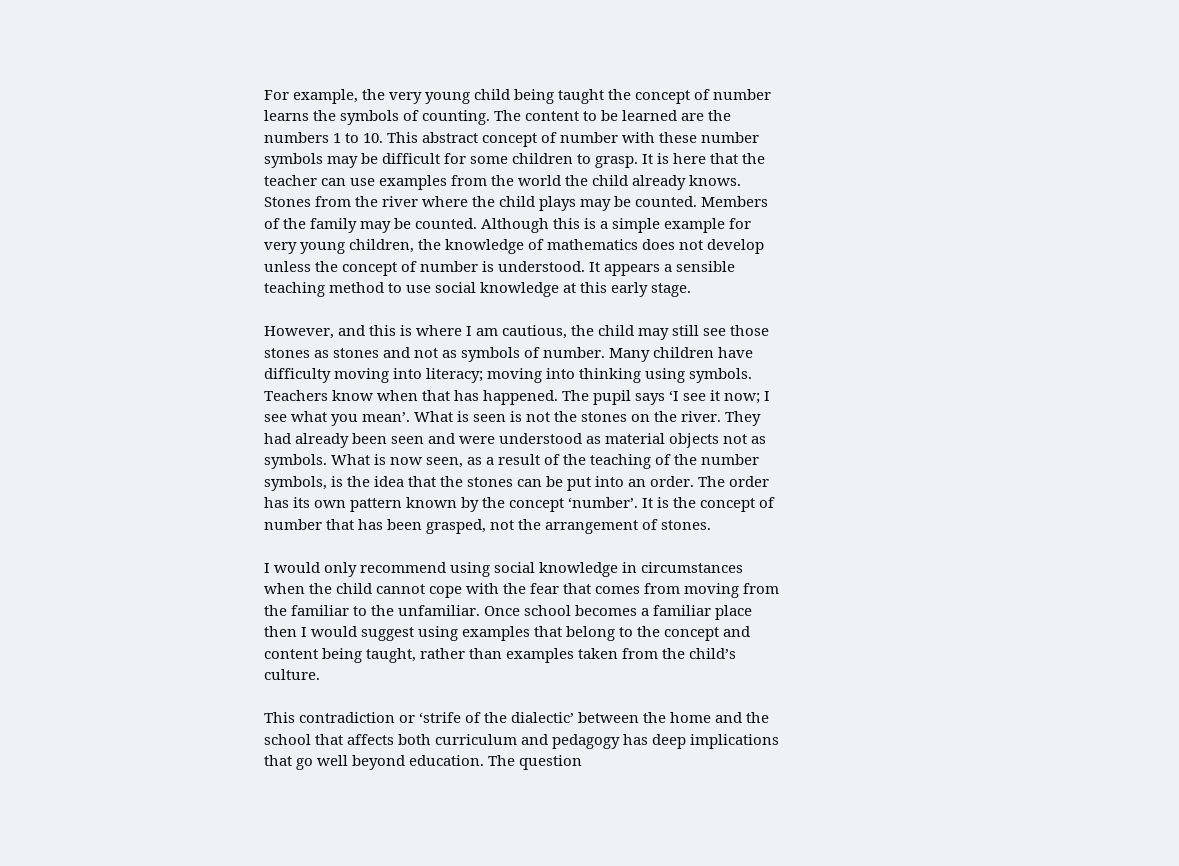For example, the very young child being taught the concept of number learns the symbols of counting. The content to be learned are the numbers 1 to 10. This abstract concept of number with these number symbols may be difficult for some children to grasp. It is here that the teacher can use examples from the world the child already knows. Stones from the river where the child plays may be counted. Members of the family may be counted. Although this is a simple example for very young children, the knowledge of mathematics does not develop unless the concept of number is understood. It appears a sensible teaching method to use social knowledge at this early stage.

However, and this is where I am cautious, the child may still see those stones as stones and not as symbols of number. Many children have difficulty moving into literacy; moving into thinking using symbols. Teachers know when that has happened. The pupil says ‘I see it now; I see what you mean’. What is seen is not the stones on the river. They had already been seen and were understood as material objects not as symbols. What is now seen, as a result of the teaching of the number symbols, is the idea that the stones can be put into an order. The order has its own pattern known by the concept ‘number’. It is the concept of number that has been grasped, not the arrangement of stones.

I would only recommend using social knowledge in circumstances when the child cannot cope with the fear that comes from moving from the familiar to the unfamiliar. Once school becomes a familiar place then I would suggest using examples that belong to the concept and content being taught, rather than examples taken from the child’s culture.

This contradiction or ‘strife of the dialectic’ between the home and the school that affects both curriculum and pedagogy has deep implications that go well beyond education. The question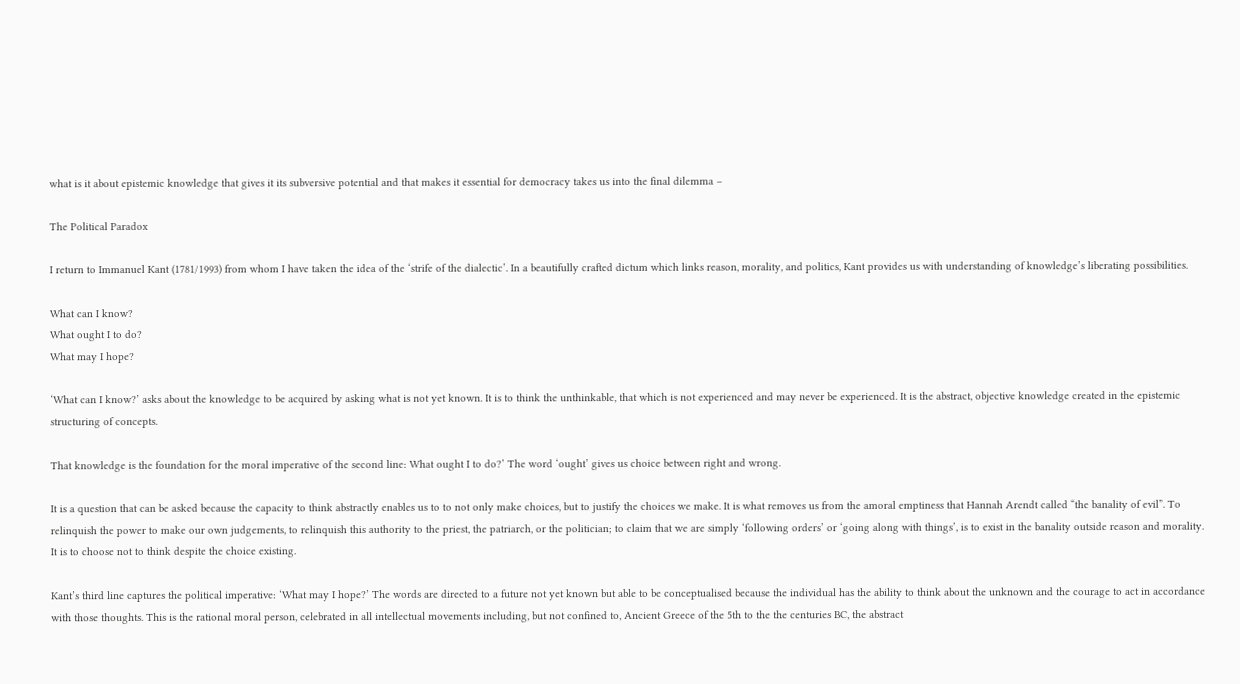what is it about epistemic knowledge that gives it its subversive potential and that makes it essential for democracy takes us into the final dilemma –

The Political Paradox

I return to Immanuel Kant (1781/1993) from whom I have taken the idea of the ‘strife of the dialectic’. In a beautifully crafted dictum which links reason, morality, and politics, Kant provides us with understanding of knowledge’s liberating possibilities.

What can I know?
What ought I to do?
What may I hope?

‘What can I know?’ asks about the knowledge to be acquired by asking what is not yet known. It is to think the unthinkable, that which is not experienced and may never be experienced. It is the abstract, objective knowledge created in the epistemic structuring of concepts.

That knowledge is the foundation for the moral imperative of the second line: What ought I to do?’ The word ‘ought’ gives us choice between right and wrong.

It is a question that can be asked because the capacity to think abstractly enables us to to not only make choices, but to justify the choices we make. It is what removes us from the amoral emptiness that Hannah Arendt called “the banality of evil”. To relinquish the power to make our own judgements, to relinquish this authority to the priest, the patriarch, or the politician; to claim that we are simply ‘following orders’ or ‘going along with things’, is to exist in the banality outside reason and morality. It is to choose not to think despite the choice existing.

Kant’s third line captures the political imperative: ‘What may I hope?’ The words are directed to a future not yet known but able to be conceptualised because the individual has the ability to think about the unknown and the courage to act in accordance with those thoughts. This is the rational moral person, celebrated in all intellectual movements including, but not confined to, Ancient Greece of the 5th to the the centuries BC, the abstract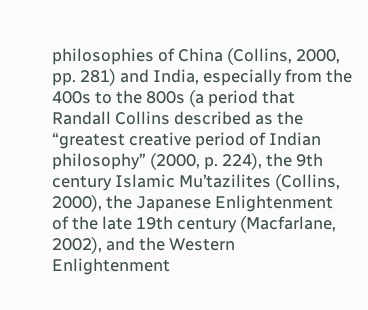philosophies of China (Collins, 2000, pp. 281) and India, especially from the 400s to the 800s (a period that Randall Collins described as the “greatest creative period of Indian philosophy” (2000, p. 224), the 9th century Islamic Mu’tazilites (Collins, 2000), the Japanese Enlightenment of the late 19th century (Macfarlane, 2002), and the Western Enlightenment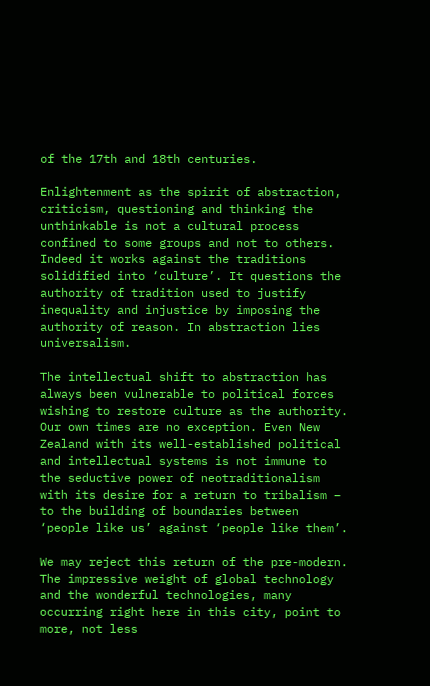of the 17th and 18th centuries.

Enlightenment as the spirit of abstraction, criticism, questioning and thinking the unthinkable is not a cultural process confined to some groups and not to others. Indeed it works against the traditions solidified into ‘culture’. It questions the authority of tradition used to justify inequality and injustice by imposing the authority of reason. In abstraction lies universalism.

The intellectual shift to abstraction has always been vulnerable to political forces wishing to restore culture as the authority. Our own times are no exception. Even New Zealand with its well-established political and intellectual systems is not immune to the seductive power of neotraditionalism with its desire for a return to tribalism – to the building of boundaries between ‘people like us’ against ‘people like them’.

We may reject this return of the pre-modern. The impressive weight of global technology and the wonderful technologies, many occurring right here in this city, point to more, not less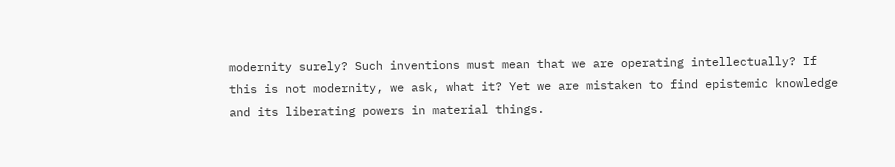modernity surely? Such inventions must mean that we are operating intellectually? If this is not modernity, we ask, what it? Yet we are mistaken to find epistemic knowledge and its liberating powers in material things.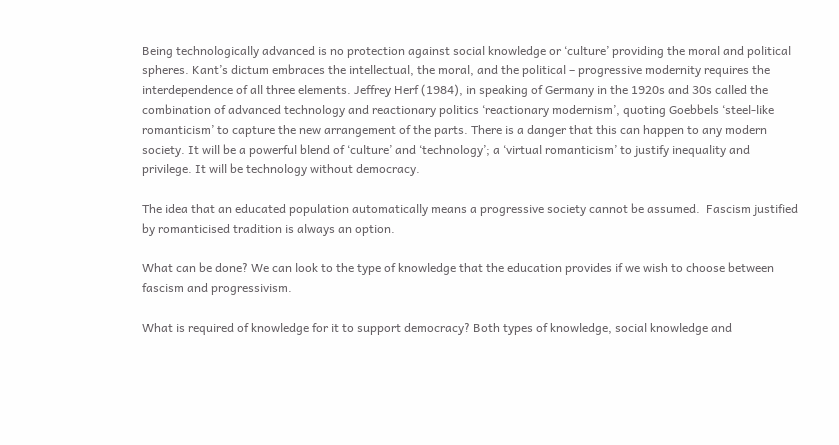Being technologically advanced is no protection against social knowledge or ‘culture’ providing the moral and political spheres. Kant’s dictum embraces the intellectual, the moral, and the political – progressive modernity requires the interdependence of all three elements. Jeffrey Herf (1984), in speaking of Germany in the 1920s and 30s called the combination of advanced technology and reactionary politics ‘reactionary modernism’, quoting Goebbels ‘steel-like romanticism’ to capture the new arrangement of the parts. There is a danger that this can happen to any modern society. It will be a powerful blend of ‘culture’ and ‘technology’; a ‘virtual romanticism’ to justify inequality and privilege. It will be technology without democracy.

The idea that an educated population automatically means a progressive society cannot be assumed.  Fascism justified by romanticised tradition is always an option.

What can be done? We can look to the type of knowledge that the education provides if we wish to choose between fascism and progressivism.

What is required of knowledge for it to support democracy? Both types of knowledge, social knowledge and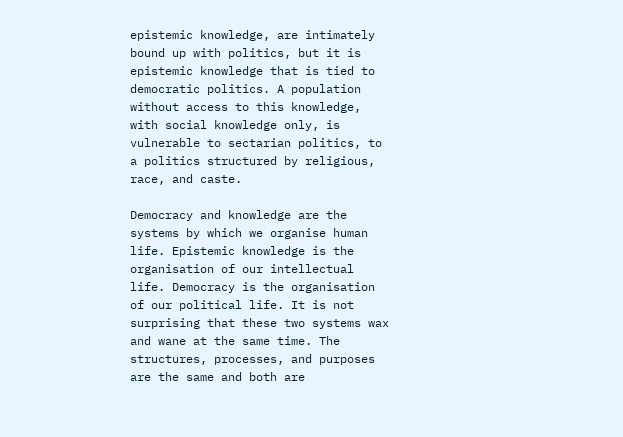epistemic knowledge, are intimately bound up with politics, but it is epistemic knowledge that is tied to democratic politics. A population without access to this knowledge, with social knowledge only, is vulnerable to sectarian politics, to a politics structured by religious, race, and caste.

Democracy and knowledge are the systems by which we organise human life. Epistemic knowledge is the organisation of our intellectual life. Democracy is the organisation of our political life. It is not surprising that these two systems wax and wane at the same time. The structures, processes, and purposes are the same and both are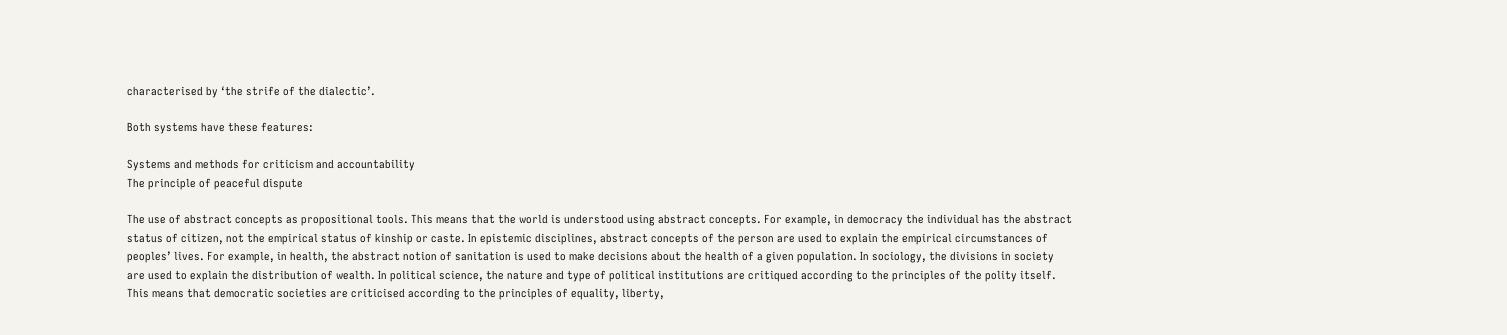characterised by ‘the strife of the dialectic’.

Both systems have these features:

Systems and methods for criticism and accountability
The principle of peaceful dispute

The use of abstract concepts as propositional tools. This means that the world is understood using abstract concepts. For example, in democracy the individual has the abstract status of citizen, not the empirical status of kinship or caste. In epistemic disciplines, abstract concepts of the person are used to explain the empirical circumstances of peoples’ lives. For example, in health, the abstract notion of sanitation is used to make decisions about the health of a given population. In sociology, the divisions in society are used to explain the distribution of wealth. In political science, the nature and type of political institutions are critiqued according to the principles of the polity itself. This means that democratic societies are criticised according to the principles of equality, liberty,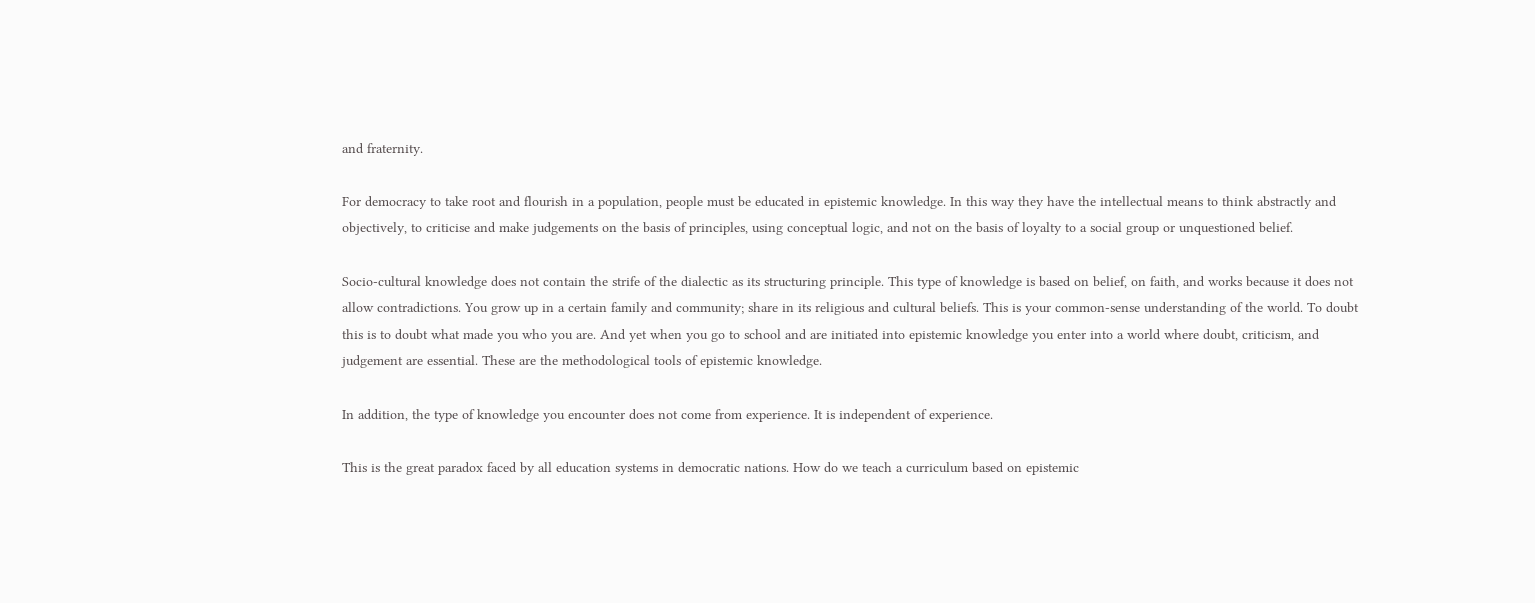and fraternity.

For democracy to take root and flourish in a population, people must be educated in epistemic knowledge. In this way they have the intellectual means to think abstractly and objectively, to criticise and make judgements on the basis of principles, using conceptual logic, and not on the basis of loyalty to a social group or unquestioned belief.

Socio-cultural knowledge does not contain the strife of the dialectic as its structuring principle. This type of knowledge is based on belief, on faith, and works because it does not allow contradictions. You grow up in a certain family and community; share in its religious and cultural beliefs. This is your common-sense understanding of the world. To doubt this is to doubt what made you who you are. And yet when you go to school and are initiated into epistemic knowledge you enter into a world where doubt, criticism, and judgement are essential. These are the methodological tools of epistemic knowledge.

In addition, the type of knowledge you encounter does not come from experience. It is independent of experience.

This is the great paradox faced by all education systems in democratic nations. How do we teach a curriculum based on epistemic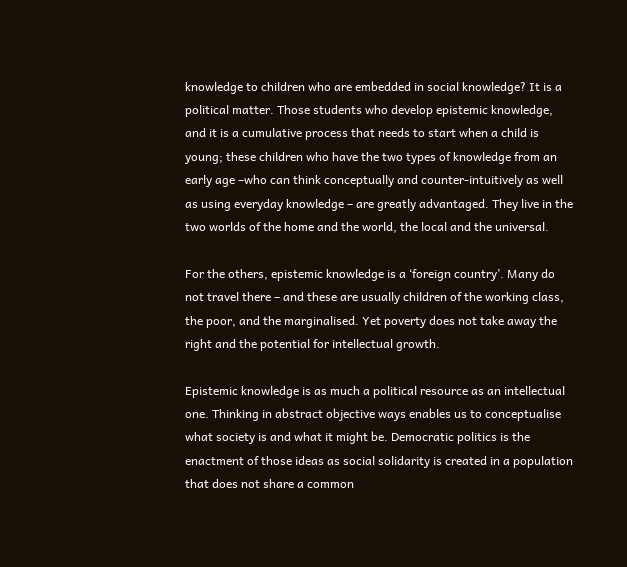knowledge to children who are embedded in social knowledge? It is a political matter. Those students who develop epistemic knowledge, and it is a cumulative process that needs to start when a child is young; these children who have the two types of knowledge from an early age –who can think conceptually and counter-intuitively as well as using everyday knowledge – are greatly advantaged. They live in the two worlds of the home and the world, the local and the universal.

For the others, epistemic knowledge is a ‘foreign country’. Many do not travel there – and these are usually children of the working class, the poor, and the marginalised. Yet poverty does not take away the right and the potential for intellectual growth.

Epistemic knowledge is as much a political resource as an intellectual one. Thinking in abstract objective ways enables us to conceptualise what society is and what it might be. Democratic politics is the enactment of those ideas as social solidarity is created in a population that does not share a common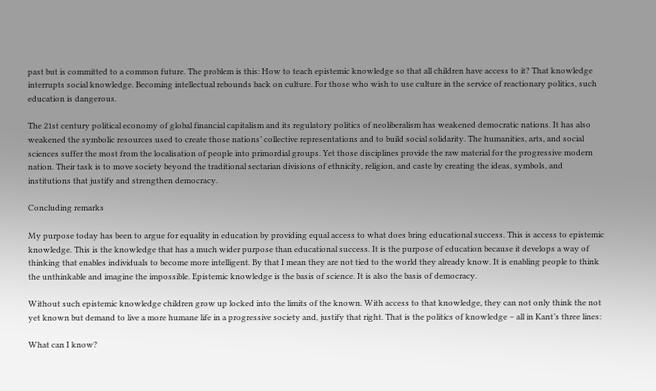past but is committed to a common future. The problem is this: How to teach epistemic knowledge so that all children have access to it? That knowledge interrupts social knowledge. Becoming intellectual rebounds back on culture. For those who wish to use culture in the service of reactionary politics, such education is dangerous.

The 21st century political economy of global financial capitalism and its regulatory politics of neoliberalism has weakened democratic nations. It has also weakened the symbolic resources used to create those nations’ collective representations and to build social solidarity. The humanities, arts, and social sciences suffer the most from the localisation of people into primordial groups. Yet those disciplines provide the raw material for the progressive modern nation. Their task is to move society beyond the traditional sectarian divisions of ethnicity, religion, and caste by creating the ideas, symbols, and institutions that justify and strengthen democracy.

Concluding remarks

My purpose today has been to argue for equality in education by providing equal access to what does bring educational success. This is access to epistemic knowledge. This is the knowledge that has a much wider purpose than educational success. It is the purpose of education because it develops a way of thinking that enables individuals to become more intelligent. By that I mean they are not tied to the world they already know. It is enabling people to think the unthinkable and imagine the impossible. Epistemic knowledge is the basis of science. It is also the basis of democracy.

Without such epistemic knowledge children grow up locked into the limits of the known. With access to that knowledge, they can not only think the not yet known but demand to live a more humane life in a progressive society and, justify that right. That is the politics of knowledge – all in Kant’s three lines:

What can I know?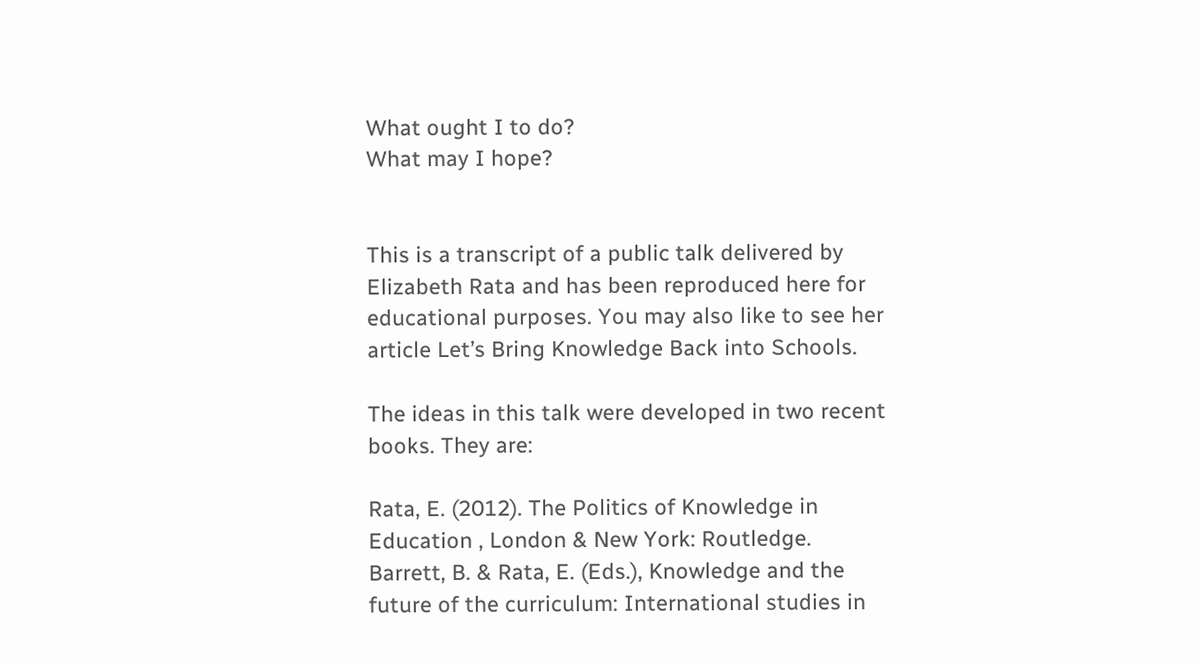What ought I to do?
What may I hope?


This is a transcript of a public talk delivered by Elizabeth Rata and has been reproduced here for educational purposes. You may also like to see her article Let’s Bring Knowledge Back into Schools.

The ideas in this talk were developed in two recent books. They are:

Rata, E. (2012). The Politics of Knowledge in Education , London & New York: Routledge.
Barrett, B. & Rata, E. (Eds.), Knowledge and the future of the curriculum: International studies in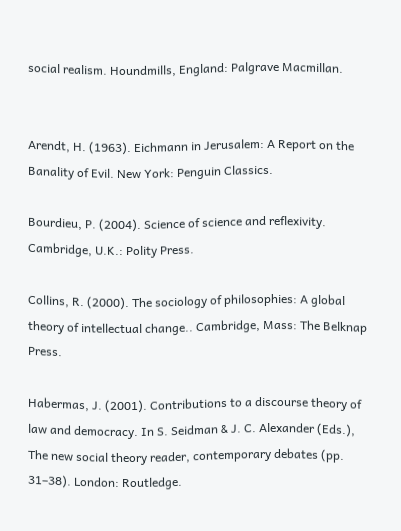social realism. Houndmills, England: Palgrave Macmillan.


Arendt, H. (1963). Eichmann in Jerusalem: A Report on the Banality of Evil. New York: Penguin Classics.

Bourdieu, P. (2004). Science of science and reflexivity. Cambridge, U.K.: Polity Press.

Collins, R. (2000). The sociology of philosophies: A global theory of intellectual change.. Cambridge, Mass: The Belknap Press.

Habermas, J. (2001). Contributions to a discourse theory of law and democracy. In S. Seidman & J. C. Alexander (Eds.),  The new social theory reader, contemporary debates (pp. 31–38). London: Routledge.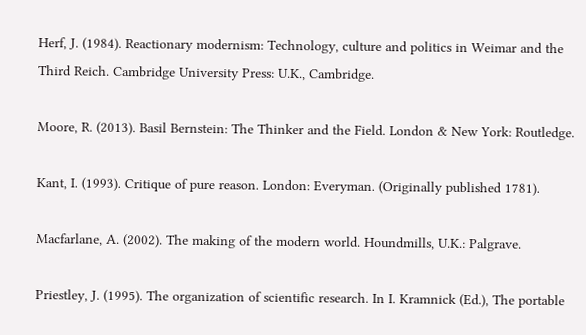Herf, J. (1984). Reactionary modernism: Technology, culture and politics in Weimar and the Third Reich. Cambridge University Press: U.K., Cambridge.

Moore, R. (2013). Basil Bernstein: The Thinker and the Field. London & New York: Routledge.

Kant, I. (1993). Critique of pure reason. London: Everyman. (Originally published 1781).

Macfarlane, A. (2002). The making of the modern world. Houndmills, U.K.: Palgrave.

Priestley, J. (1995). The organization of scientific research. In I. Kramnick (Ed.), The portable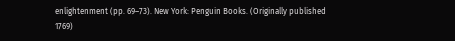enlightenment (pp. 69–73). New York: Penguin Books. (Originally published 1769)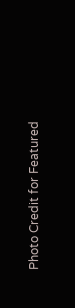Photo Credit for Featured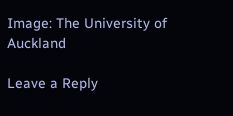Image: The University of Auckland

Leave a Reply